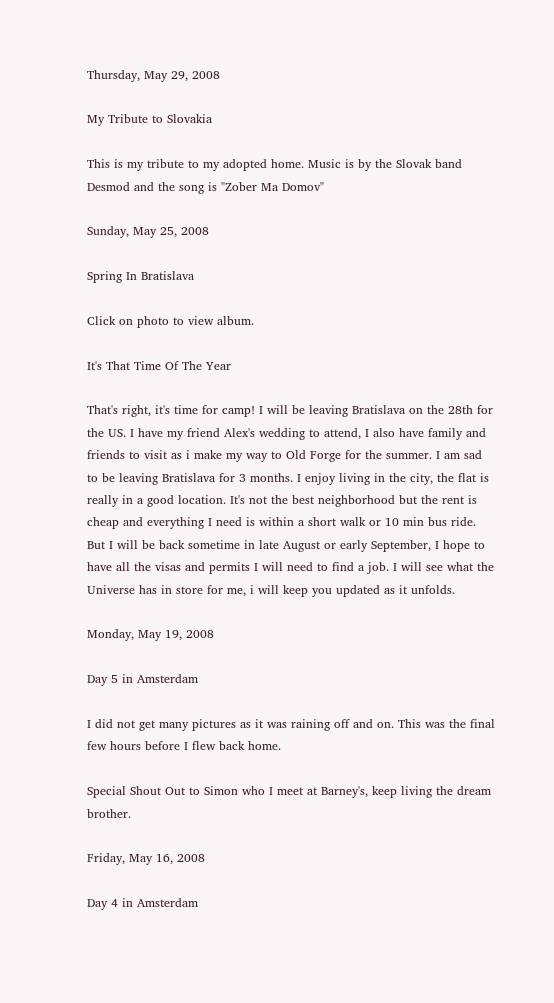Thursday, May 29, 2008

My Tribute to Slovakia

This is my tribute to my adopted home. Music is by the Slovak band Desmod and the song is "Zober Ma Domov"

Sunday, May 25, 2008

Spring In Bratislava

Click on photo to view album.

It's That Time Of The Year

That's right, it's time for camp! I will be leaving Bratislava on the 28th for the US. I have my friend Alex's wedding to attend, I also have family and friends to visit as i make my way to Old Forge for the summer. I am sad to be leaving Bratislava for 3 months. I enjoy living in the city, the flat is really in a good location. It's not the best neighborhood but the rent is cheap and everything I need is within a short walk or 10 min bus ride. But I will be back sometime in late August or early September, I hope to have all the visas and permits I will need to find a job. I will see what the Universe has in store for me, i will keep you updated as it unfolds.

Monday, May 19, 2008

Day 5 in Amsterdam

I did not get many pictures as it was raining off and on. This was the final few hours before I flew back home.

Special Shout Out to Simon who I meet at Barney's, keep living the dream brother.

Friday, May 16, 2008

Day 4 in Amsterdam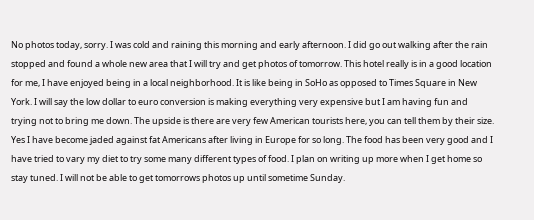No photos today, sorry. I was cold and raining this morning and early afternoon. I did go out walking after the rain stopped and found a whole new area that I will try and get photos of tomorrow. This hotel really is in a good location for me, I have enjoyed being in a local neighborhood. It is like being in SoHo as opposed to Times Square in New York. I will say the low dollar to euro conversion is making everything very expensive but I am having fun and trying not to bring me down. The upside is there are very few American tourists here, you can tell them by their size. Yes I have become jaded against fat Americans after living in Europe for so long. The food has been very good and I have tried to vary my diet to try some many different types of food. I plan on writing up more when I get home so stay tuned. I will not be able to get tomorrows photos up until sometime Sunday.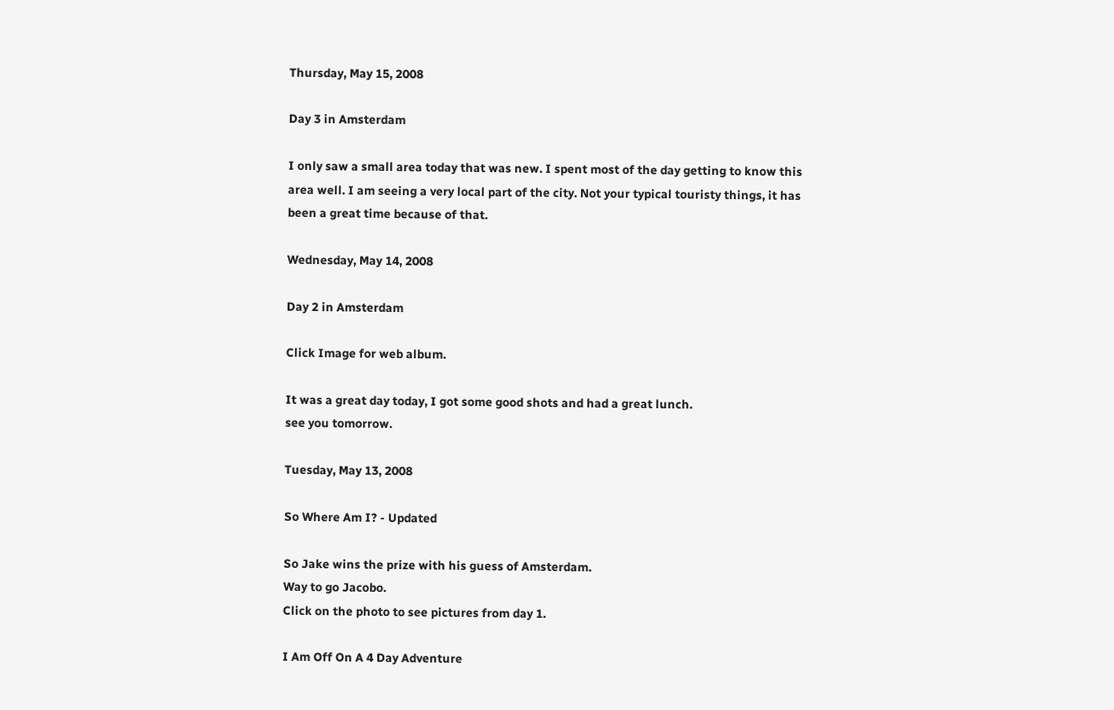Thursday, May 15, 2008

Day 3 in Amsterdam

I only saw a small area today that was new. I spent most of the day getting to know this area well. I am seeing a very local part of the city. Not your typical touristy things, it has been a great time because of that.

Wednesday, May 14, 2008

Day 2 in Amsterdam

Click Image for web album.

It was a great day today, I got some good shots and had a great lunch.
see you tomorrow.

Tuesday, May 13, 2008

So Where Am I? - Updated

So Jake wins the prize with his guess of Amsterdam.
Way to go Jacobo.
Click on the photo to see pictures from day 1.

I Am Off On A 4 Day Adventure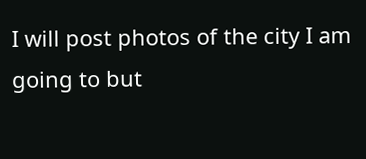I will post photos of the city I am going to but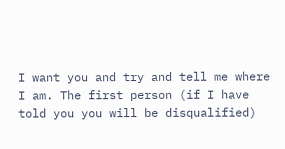I want you and try and tell me where I am. The first person (if I have told you you will be disqualified)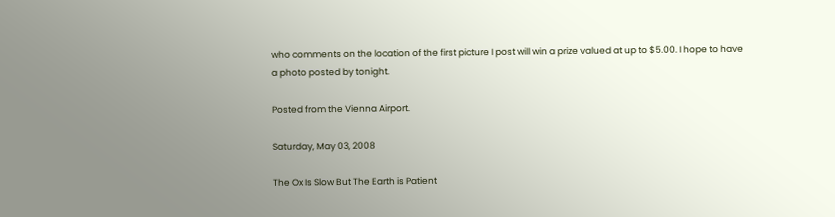who comments on the location of the first picture I post will win a prize valued at up to $5.00. I hope to have a photo posted by tonight.

Posted from the Vienna Airport.

Saturday, May 03, 2008

The Ox Is Slow But The Earth is Patient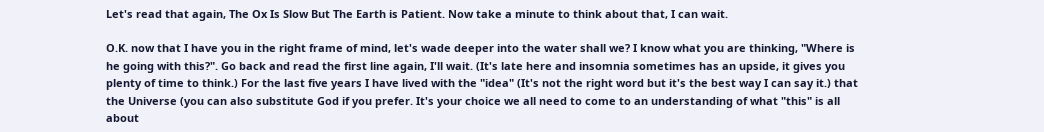Let's read that again, The Ox Is Slow But The Earth is Patient. Now take a minute to think about that, I can wait.

O.K. now that I have you in the right frame of mind, let's wade deeper into the water shall we? I know what you are thinking, "Where is he going with this?". Go back and read the first line again, I'll wait. (It's late here and insomnia sometimes has an upside, it gives you plenty of time to think.) For the last five years I have lived with the "idea" (It's not the right word but it's the best way I can say it.) that the Universe (you can also substitute God if you prefer. It's your choice we all need to come to an understanding of what "this" is all about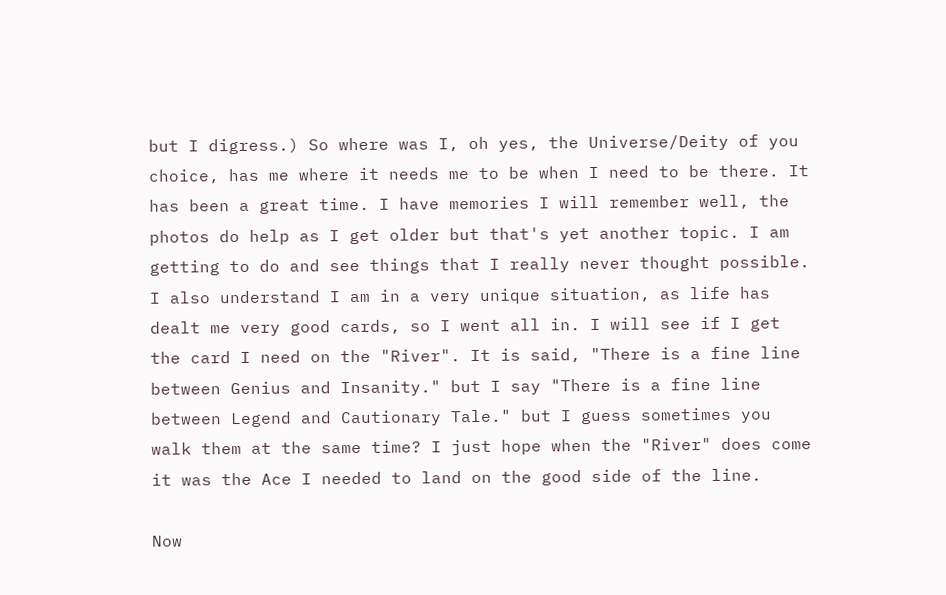but I digress.) So where was I, oh yes, the Universe/Deity of you choice, has me where it needs me to be when I need to be there. It has been a great time. I have memories I will remember well, the photos do help as I get older but that's yet another topic. I am getting to do and see things that I really never thought possible. I also understand I am in a very unique situation, as life has dealt me very good cards, so I went all in. I will see if I get the card I need on the "River". It is said, "There is a fine line between Genius and Insanity." but I say "There is a fine line between Legend and Cautionary Tale." but I guess sometimes you walk them at the same time? I just hope when the "River" does come it was the Ace I needed to land on the good side of the line.

Now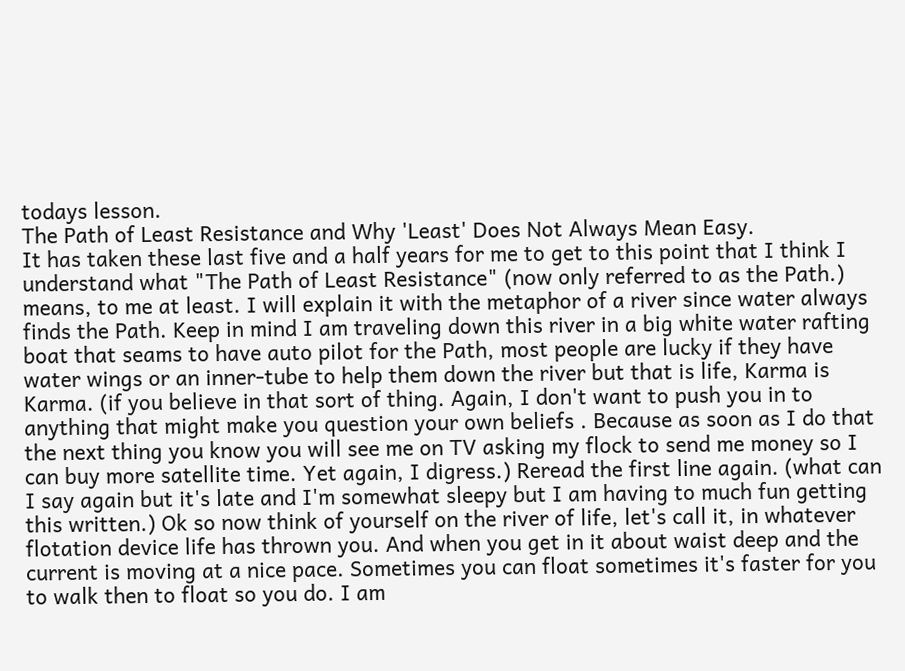todays lesson.
The Path of Least Resistance and Why 'Least' Does Not Always Mean Easy.
It has taken these last five and a half years for me to get to this point that I think I understand what "The Path of Least Resistance" (now only referred to as the Path.) means, to me at least. I will explain it with the metaphor of a river since water always finds the Path. Keep in mind I am traveling down this river in a big white water rafting boat that seams to have auto pilot for the Path, most people are lucky if they have water wings or an inner-tube to help them down the river but that is life, Karma is Karma. (if you believe in that sort of thing. Again, I don't want to push you in to anything that might make you question your own beliefs . Because as soon as I do that the next thing you know you will see me on TV asking my flock to send me money so I can buy more satellite time. Yet again, I digress.) Reread the first line again. (what can I say again but it's late and I'm somewhat sleepy but I am having to much fun getting this written.) Ok so now think of yourself on the river of life, let's call it, in whatever flotation device life has thrown you. And when you get in it about waist deep and the current is moving at a nice pace. Sometimes you can float sometimes it's faster for you to walk then to float so you do. I am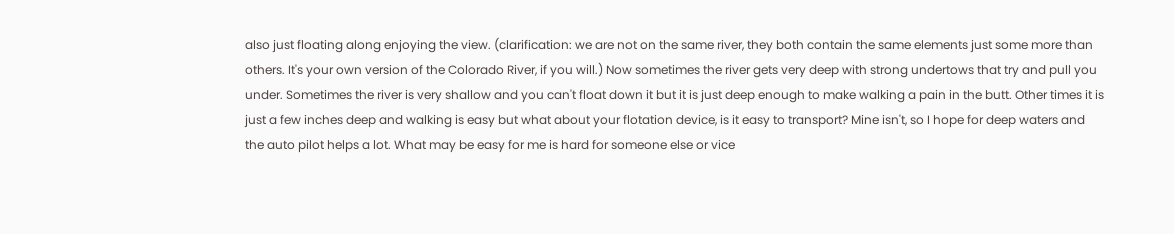also just floating along enjoying the view. (clarification: we are not on the same river, they both contain the same elements just some more than others. It's your own version of the Colorado River, if you will.) Now sometimes the river gets very deep with strong undertows that try and pull you under. Sometimes the river is very shallow and you can't float down it but it is just deep enough to make walking a pain in the butt. Other times it is just a few inches deep and walking is easy but what about your flotation device, is it easy to transport? Mine isn't, so I hope for deep waters and the auto pilot helps a lot. What may be easy for me is hard for someone else or vice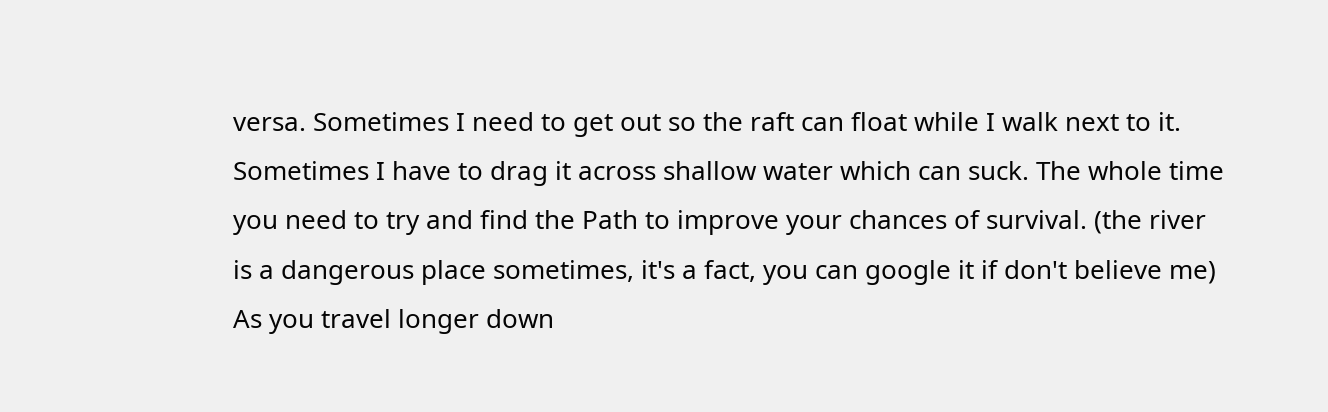versa. Sometimes I need to get out so the raft can float while I walk next to it. Sometimes I have to drag it across shallow water which can suck. The whole time you need to try and find the Path to improve your chances of survival. (the river is a dangerous place sometimes, it's a fact, you can google it if don't believe me) As you travel longer down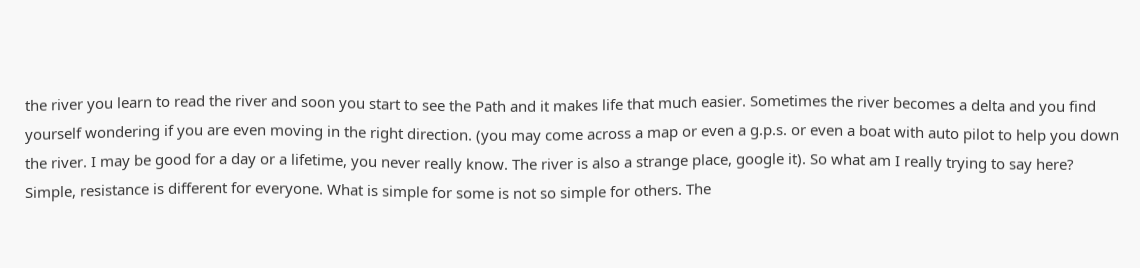the river you learn to read the river and soon you start to see the Path and it makes life that much easier. Sometimes the river becomes a delta and you find yourself wondering if you are even moving in the right direction. (you may come across a map or even a g.p.s. or even a boat with auto pilot to help you down the river. I may be good for a day or a lifetime, you never really know. The river is also a strange place, google it). So what am I really trying to say here? Simple, resistance is different for everyone. What is simple for some is not so simple for others. The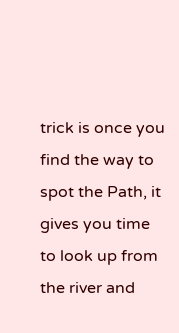trick is once you find the way to spot the Path, it gives you time to look up from the river and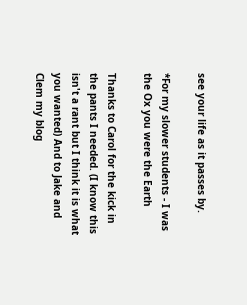see your life as it passes by.

*For my slower students - I was the Ox you were the Earth

Thanks to Carol for the kick in the pants I needed. (I know this isn't a rant but I think it is what you wanted) And to Jake and Clem my blog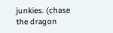junkies. (chase the dragon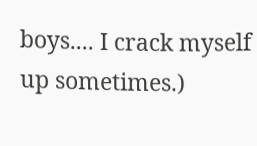boys.... I crack myself up sometimes.)